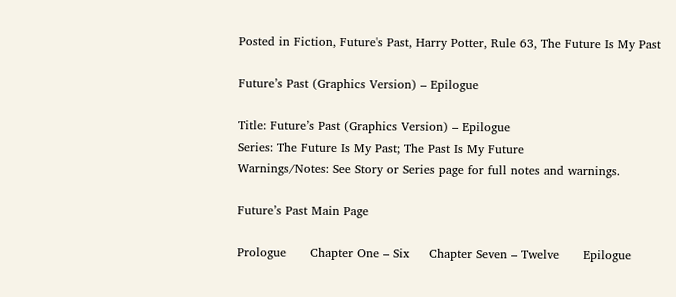Posted in Fiction, Future's Past, Harry Potter, Rule 63, The Future Is My Past

Future’s Past (Graphics Version) – Epilogue

Title: Future’s Past (Graphics Version) – Epilogue
Series: The Future Is My Past; The Past Is My Future
Warnings/Notes: See Story or Series page for full notes and warnings.

Future’s Past Main Page

Prologue      Chapter One – Six     Chapter Seven – Twelve      Epilogue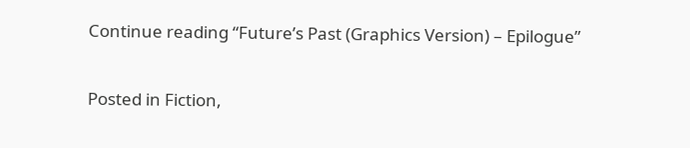Continue reading “Future’s Past (Graphics Version) – Epilogue”

Posted in Fiction,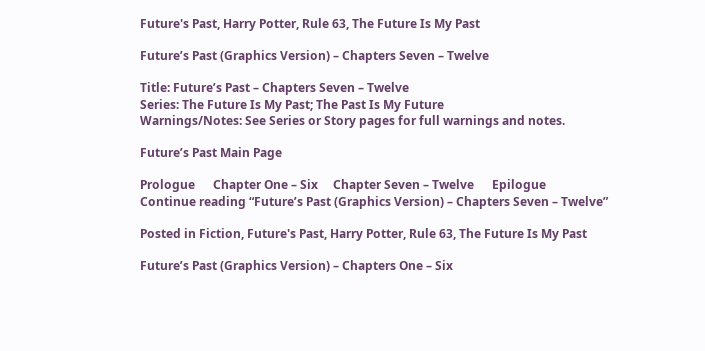Future's Past, Harry Potter, Rule 63, The Future Is My Past

Future’s Past (Graphics Version) – Chapters Seven – Twelve

Title: Future’s Past – Chapters Seven – Twelve
Series: The Future Is My Past; The Past Is My Future
Warnings/Notes: See Series or Story pages for full warnings and notes.

Future’s Past Main Page

Prologue      Chapter One – Six     Chapter Seven – Twelve      Epilogue
Continue reading “Future’s Past (Graphics Version) – Chapters Seven – Twelve”

Posted in Fiction, Future's Past, Harry Potter, Rule 63, The Future Is My Past

Future’s Past (Graphics Version) – Chapters One – Six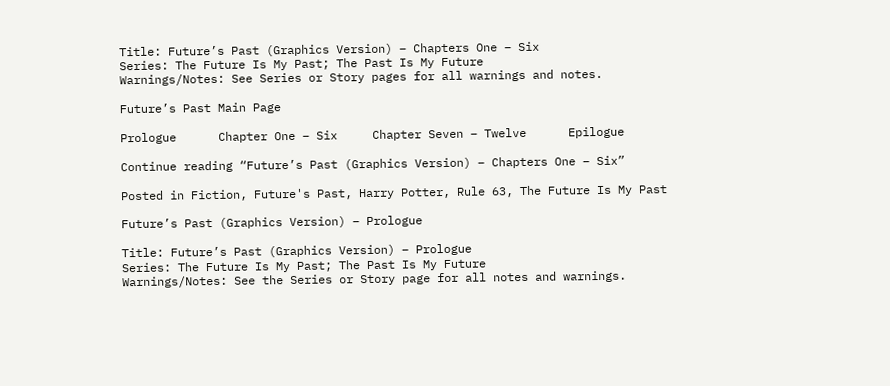Title: Future’s Past (Graphics Version) – Chapters One – Six
Series: The Future Is My Past; The Past Is My Future
Warnings/Notes: See Series or Story pages for all warnings and notes.

Future’s Past Main Page

Prologue      Chapter One – Six     Chapter Seven – Twelve      Epilogue

Continue reading “Future’s Past (Graphics Version) – Chapters One – Six”

Posted in Fiction, Future's Past, Harry Potter, Rule 63, The Future Is My Past

Future’s Past (Graphics Version) – Prologue

Title: Future’s Past (Graphics Version) – Prologue
Series: The Future Is My Past; The Past Is My Future
Warnings/Notes: See the Series or Story page for all notes and warnings.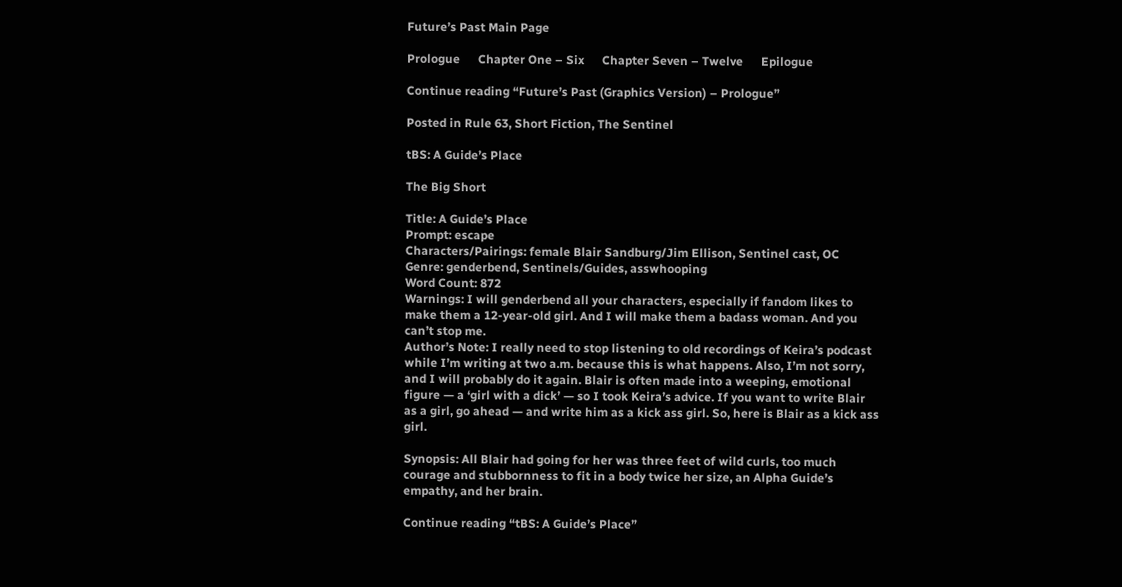Future’s Past Main Page

Prologue      Chapter One – Six      Chapter Seven – Twelve      Epilogue

Continue reading “Future’s Past (Graphics Version) – Prologue”

Posted in Rule 63, Short Fiction, The Sentinel

tBS: A Guide’s Place

The Big Short

Title: A Guide’s Place
Prompt: escape
Characters/Pairings: female Blair Sandburg/Jim Ellison, Sentinel cast, OC
Genre: genderbend, Sentinels/Guides, asswhooping
Word Count: 872
Warnings: I will genderbend all your characters, especially if fandom likes to make them a 12-year-old girl. And I will make them a badass woman. And you can’t stop me.
Author’s Note: I really need to stop listening to old recordings of Keira’s podcast while I’m writing at two a.m. because this is what happens. Also, I’m not sorry, and I will probably do it again. Blair is often made into a weeping, emotional figure — a ‘girl with a dick’ — so I took Keira’s advice. If you want to write Blair as a girl, go ahead — and write him as a kick ass girl. So, here is Blair as a kick ass girl.

Synopsis: All Blair had going for her was three feet of wild curls, too much courage and stubbornness to fit in a body twice her size, an Alpha Guide’s empathy, and her brain.

Continue reading “tBS: A Guide’s Place”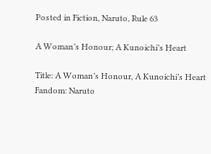Posted in Fiction, Naruto, Rule 63

A Woman’s Honour; A Kunoichi’s Heart

Title: A Woman’s Honour, A Kunoichi’s Heart
Fandom: Naruto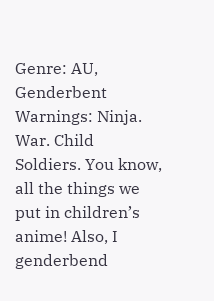Genre: AU, Genderbent
Warnings: Ninja. War. Child Soldiers. You know, all the things we put in children’s anime! Also, I genderbend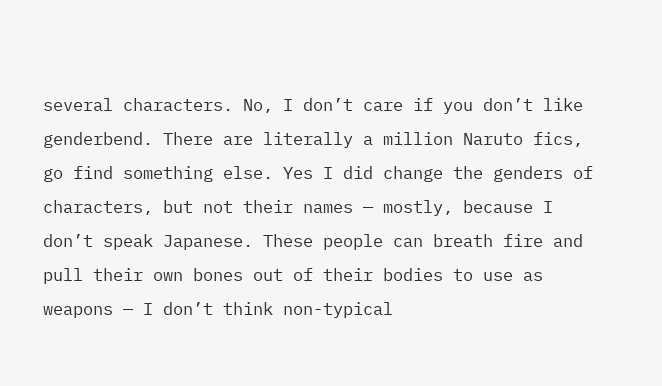several characters. No, I don’t care if you don’t like genderbend. There are literally a million Naruto fics, go find something else. Yes I did change the genders of characters, but not their names — mostly, because I don’t speak Japanese. These people can breath fire and pull their own bones out of their bodies to use as weapons — I don’t think non-typical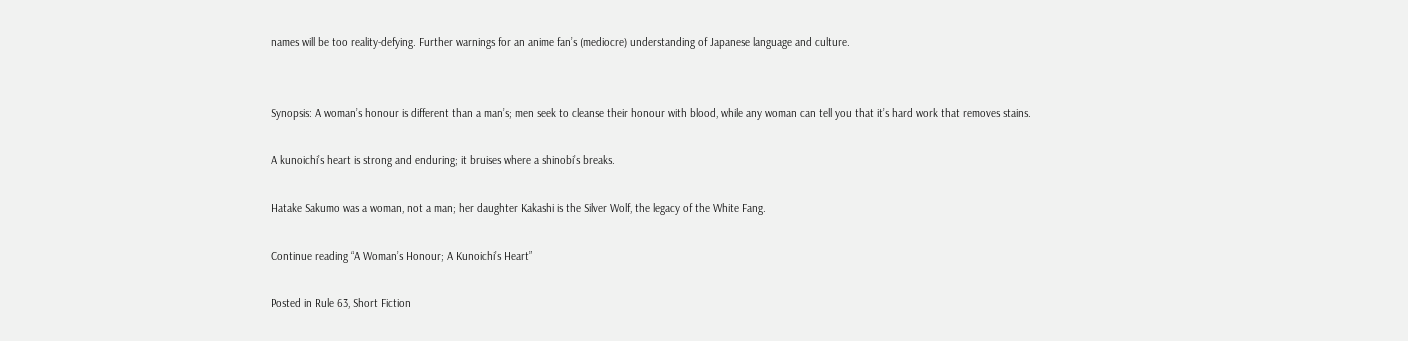names will be too reality-defying. Further warnings for an anime fan’s (mediocre) understanding of Japanese language and culture.


Synopsis: A woman’s honour is different than a man’s; men seek to cleanse their honour with blood, while any woman can tell you that it’s hard work that removes stains.

A kunoichi’s heart is strong and enduring; it bruises where a shinobi’s breaks.

Hatake Sakumo was a woman, not a man; her daughter Kakashi is the Silver Wolf, the legacy of the White Fang.

Continue reading “A Woman’s Honour; A Kunoichi’s Heart”

Posted in Rule 63, Short Fiction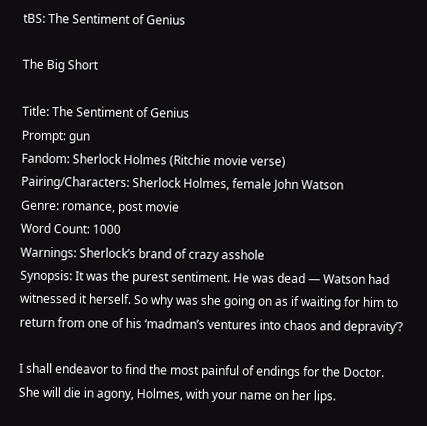tBS: The Sentiment of Genius

The Big Short

Title: The Sentiment of Genius
Prompt: gun
Fandom: Sherlock Holmes (Ritchie movie verse)
Pairing/Characters: Sherlock Holmes, female John Watson
Genre: romance, post movie
Word Count: 1000
Warnings: Sherlock’s brand of crazy asshole
Synopsis: It was the purest sentiment. He was dead — Watson had witnessed it herself. So why was she going on as if waiting for him to return from one of his ‘madman’s ventures into chaos and depravity’?

I shall endeavor to find the most painful of endings for the Doctor. She will die in agony, Holmes, with your name on her lips.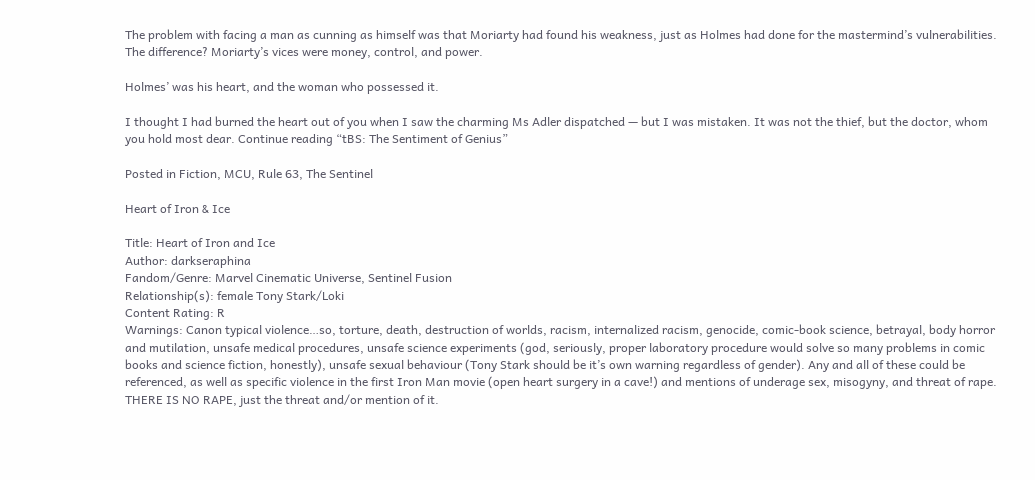The problem with facing a man as cunning as himself was that Moriarty had found his weakness, just as Holmes had done for the mastermind’s vulnerabilities. The difference? Moriarty’s vices were money, control, and power.

Holmes’ was his heart, and the woman who possessed it.

I thought I had burned the heart out of you when I saw the charming Ms Adler dispatched — but I was mistaken. It was not the thief, but the doctor, whom you hold most dear. Continue reading “tBS: The Sentiment of Genius”

Posted in Fiction, MCU, Rule 63, The Sentinel

Heart of Iron & Ice

Title: Heart of Iron and Ice
Author: darkseraphina
Fandom/Genre: Marvel Cinematic Universe, Sentinel Fusion
Relationship(s): female Tony Stark/Loki
Content Rating: R
Warnings: Canon typical violence…so, torture, death, destruction of worlds, racism, internalized racism, genocide, comic-book science, betrayal, body horror and mutilation, unsafe medical procedures, unsafe science experiments (god, seriously, proper laboratory procedure would solve so many problems in comic books and science fiction, honestly), unsafe sexual behaviour (Tony Stark should be it’s own warning regardless of gender). Any and all of these could be referenced, as well as specific violence in the first Iron Man movie (open heart surgery in a cave!) and mentions of underage sex, misogyny, and threat of rape. THERE IS NO RAPE, just the threat and/or mention of it.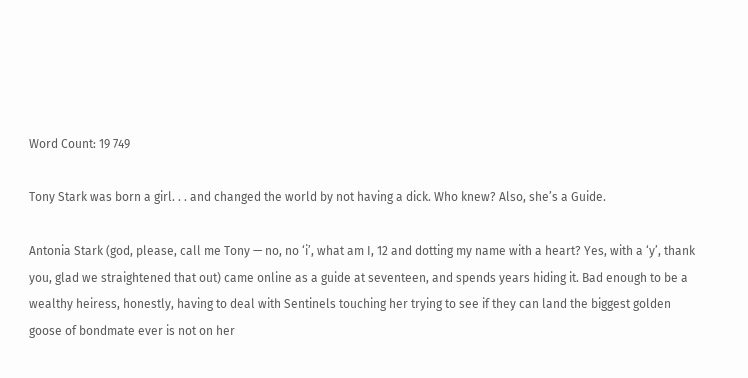Word Count: 19 749

Tony Stark was born a girl. . . and changed the world by not having a dick. Who knew? Also, she’s a Guide.

Antonia Stark (god, please, call me Tony — no, no ‘i’, what am I, 12 and dotting my name with a heart? Yes, with a ‘y’, thank you, glad we straightened that out) came online as a guide at seventeen, and spends years hiding it. Bad enough to be a wealthy heiress, honestly, having to deal with Sentinels touching her trying to see if they can land the biggest golden goose of bondmate ever is not on her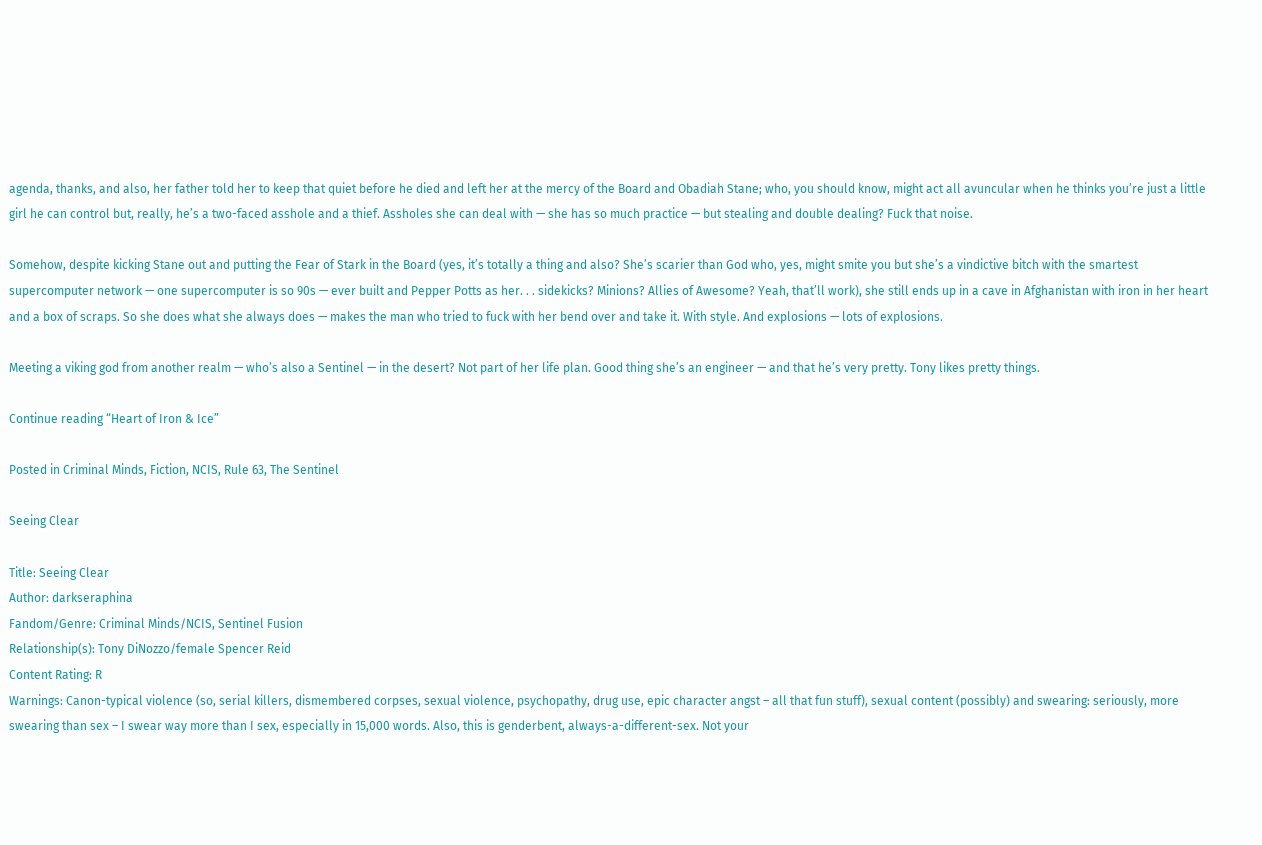agenda, thanks, and also, her father told her to keep that quiet before he died and left her at the mercy of the Board and Obadiah Stane; who, you should know, might act all avuncular when he thinks you’re just a little girl he can control but, really, he’s a two-faced asshole and a thief. Assholes she can deal with — she has so much practice — but stealing and double dealing? Fuck that noise.

Somehow, despite kicking Stane out and putting the Fear of Stark in the Board (yes, it’s totally a thing and also? She’s scarier than God who, yes, might smite you but she’s a vindictive bitch with the smartest supercomputer network — one supercomputer is so 90s — ever built and Pepper Potts as her. . . sidekicks? Minions? Allies of Awesome? Yeah, that’ll work), she still ends up in a cave in Afghanistan with iron in her heart and a box of scraps. So she does what she always does — makes the man who tried to fuck with her bend over and take it. With style. And explosions — lots of explosions.

Meeting a viking god from another realm — who’s also a Sentinel — in the desert? Not part of her life plan. Good thing she’s an engineer — and that he’s very pretty. Tony likes pretty things.

Continue reading “Heart of Iron & Ice”

Posted in Criminal Minds, Fiction, NCIS, Rule 63, The Sentinel

Seeing Clear

Title: Seeing Clear
Author: darkseraphina
Fandom/Genre: Criminal Minds/NCIS, Sentinel Fusion
Relationship(s): Tony DiNozzo/female Spencer Reid
Content Rating: R
Warnings: Canon-typical violence (so, serial killers, dismembered corpses, sexual violence, psychopathy, drug use, epic character angst – all that fun stuff), sexual content (possibly) and swearing: seriously, more swearing than sex – I swear way more than I sex, especially in 15,000 words. Also, this is genderbent, always-a-different-sex. Not your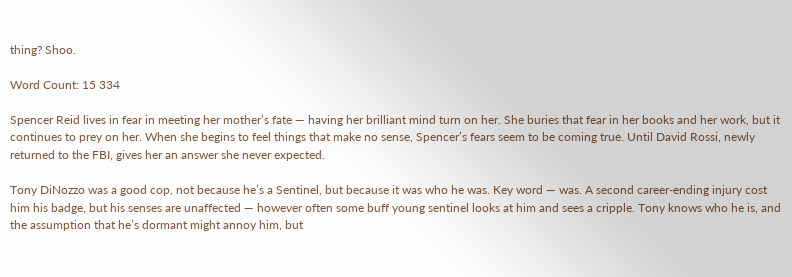thing? Shoo.

Word Count: 15 334

Spencer Reid lives in fear in meeting her mother’s fate — having her brilliant mind turn on her. She buries that fear in her books and her work, but it continues to prey on her. When she begins to feel things that make no sense, Spencer’s fears seem to be coming true. Until David Rossi, newly returned to the FBI, gives her an answer she never expected.

Tony DiNozzo was a good cop, not because he’s a Sentinel, but because it was who he was. Key word — was. A second career-ending injury cost him his badge, but his senses are unaffected — however often some buff young sentinel looks at him and sees a cripple. Tony knows who he is, and the assumption that he’s dormant might annoy him, but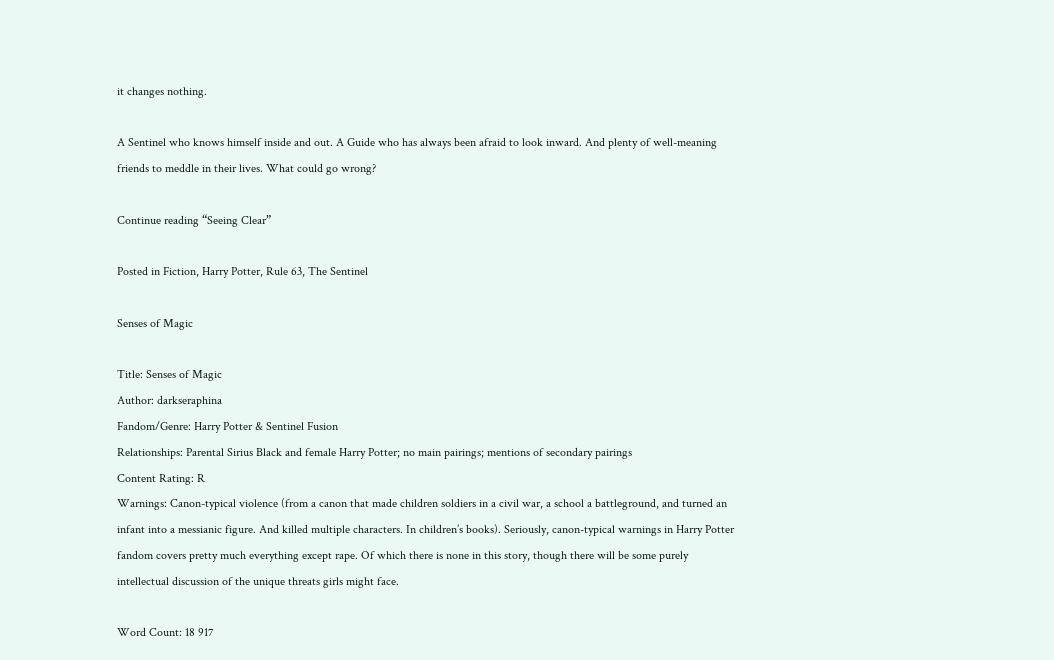it changes nothing.

A Sentinel who knows himself inside and out. A Guide who has always been afraid to look inward. And plenty of well-meaning friends to meddle in their lives. What could go wrong?

Continue reading “Seeing Clear”

Posted in Fiction, Harry Potter, Rule 63, The Sentinel

Senses of Magic

Title: Senses of Magic
Author: darkseraphina
Fandom/Genre: Harry Potter & Sentinel Fusion
Relationships: Parental Sirius Black and female Harry Potter; no main pairings; mentions of secondary pairings
Content Rating: R
Warnings: Canon-typical violence (from a canon that made children soldiers in a civil war, a school a battleground, and turned an infant into a messianic figure. And killed multiple characters. In children’s books). Seriously, canon-typical warnings in Harry Potter fandom covers pretty much everything except rape. Of which there is none in this story, though there will be some purely intellectual discussion of the unique threats girls might face.

Word Count: 18 917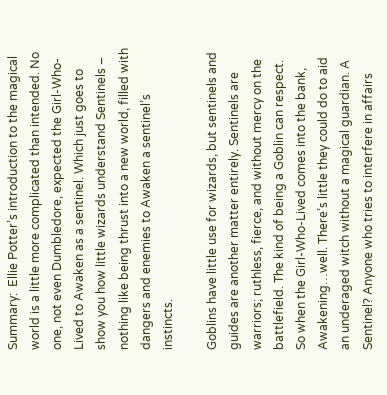Summary:  Ellie Potter’s introduction to the magical world is a little more complicated than intended. No one, not even Dumbledore, expected the Girl-Who-Lived to Awaken as a sentinel. Which just goes to show you how little wizards understand Sentinels – nothing like being thrust into a new world, filled with dangers and enemies to Awaken a sentinel’s instincts.

Goblins have little use for wizards, but sentinels and guides are another matter entirely. Sentinels are warriors; ruthless, fierce, and without mercy on the battlefield. The kind of being a Goblin can respect. So when the Girl-Who-Lived comes into the bank, Awakening…well. There’s little they could do to aid an underaged witch without a magical guardian. A Sentinel? Anyone who tries to interfere in affairs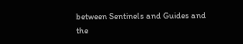between Sentinels and Guides and the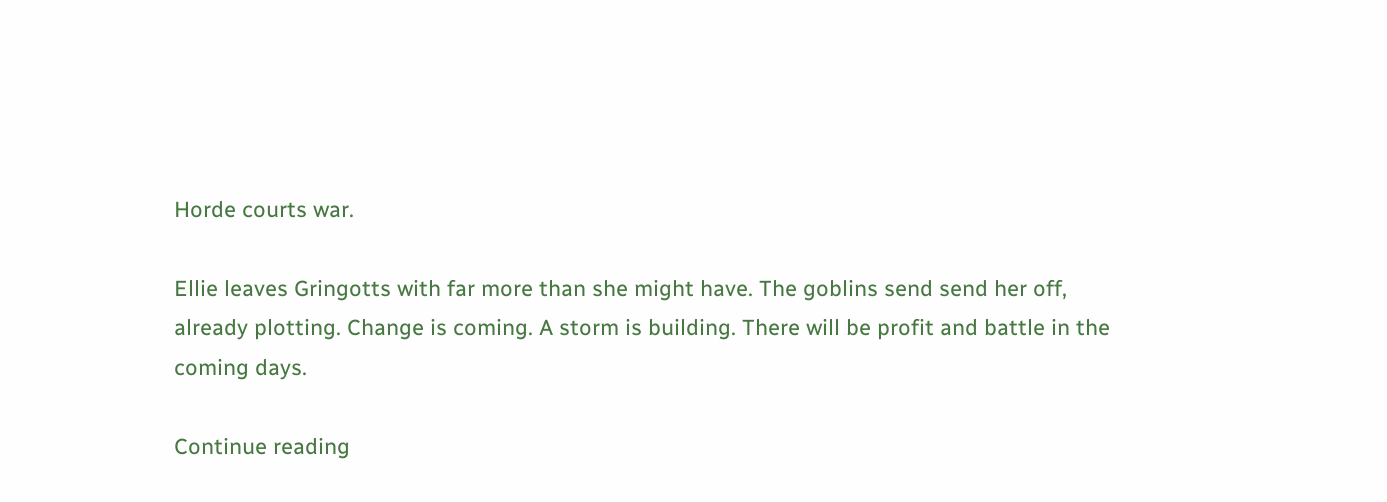Horde courts war.

Ellie leaves Gringotts with far more than she might have. The goblins send send her off, already plotting. Change is coming. A storm is building. There will be profit and battle in the coming days.

Continue reading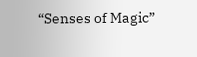“Senses of Magic”